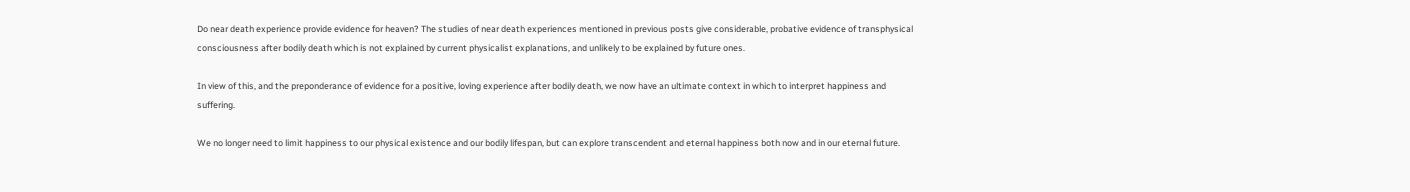Do near death experience provide evidence for heaven? The studies of near death experiences mentioned in previous posts give considerable, probative evidence of transphysical consciousness after bodily death which is not explained by current physicalist explanations, and unlikely to be explained by future ones.

In view of this, and the preponderance of evidence for a positive, loving experience after bodily death, we now have an ultimate context in which to interpret happiness and suffering.

We no longer need to limit happiness to our physical existence and our bodily lifespan, but can explore transcendent and eternal happiness both now and in our eternal future.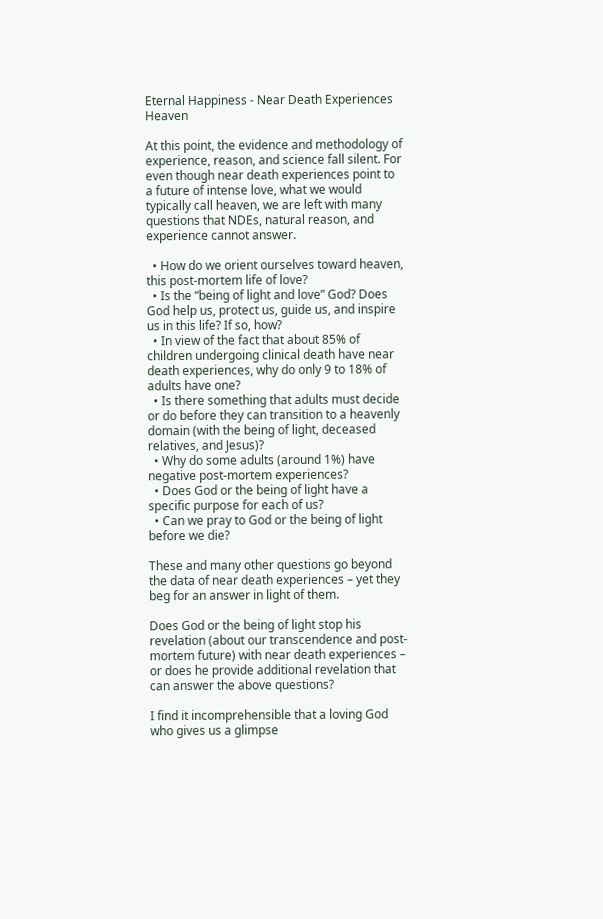Eternal Happiness - Near Death Experiences Heaven

At this point, the evidence and methodology of experience, reason, and science fall silent. For even though near death experiences point to a future of intense love, what we would typically call heaven, we are left with many questions that NDEs, natural reason, and experience cannot answer.

  • How do we orient ourselves toward heaven, this post-mortem life of love?
  • Is the “being of light and love” God? Does God help us, protect us, guide us, and inspire us in this life? If so, how?
  • In view of the fact that about 85% of children undergoing clinical death have near death experiences, why do only 9 to 18% of adults have one?
  • Is there something that adults must decide or do before they can transition to a heavenly domain (with the being of light, deceased relatives, and Jesus)?
  • Why do some adults (around 1%) have negative post-mortem experiences?
  • Does God or the being of light have a specific purpose for each of us?
  • Can we pray to God or the being of light before we die?

These and many other questions go beyond the data of near death experiences – yet they beg for an answer in light of them.

Does God or the being of light stop his revelation (about our transcendence and post-mortem future) with near death experiences – or does he provide additional revelation that can answer the above questions?

I find it incomprehensible that a loving God who gives us a glimpse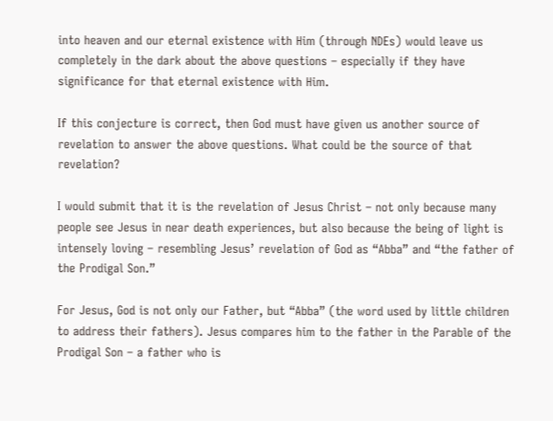into heaven and our eternal existence with Him (through NDEs) would leave us completely in the dark about the above questions – especially if they have significance for that eternal existence with Him.

If this conjecture is correct, then God must have given us another source of revelation to answer the above questions. What could be the source of that revelation?

I would submit that it is the revelation of Jesus Christ – not only because many people see Jesus in near death experiences, but also because the being of light is intensely loving – resembling Jesus’ revelation of God as “Abba” and “the father of the Prodigal Son.”

For Jesus, God is not only our Father, but “Abba” (the word used by little children to address their fathers). Jesus compares him to the father in the Parable of the Prodigal Son – a father who is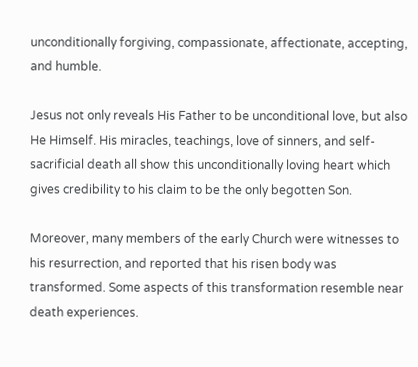unconditionally forgiving, compassionate, affectionate, accepting, and humble.

Jesus not only reveals His Father to be unconditional love, but also He Himself. His miracles, teachings, love of sinners, and self-sacrificial death all show this unconditionally loving heart which gives credibility to his claim to be the only begotten Son.

Moreover, many members of the early Church were witnesses to his resurrection, and reported that his risen body was transformed. Some aspects of this transformation resemble near death experiences.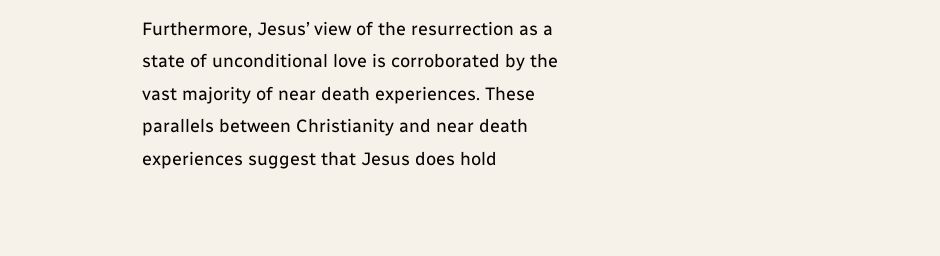Furthermore, Jesus’ view of the resurrection as a state of unconditional love is corroborated by the vast majority of near death experiences. These parallels between Christianity and near death experiences suggest that Jesus does hold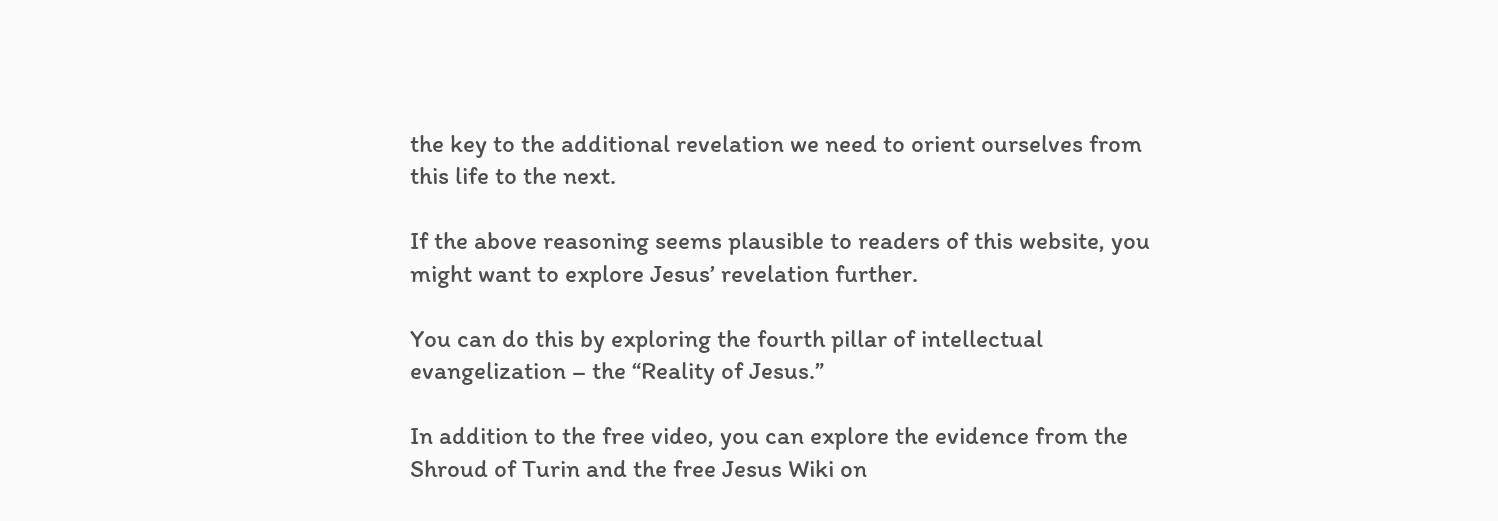the key to the additional revelation we need to orient ourselves from this life to the next.

If the above reasoning seems plausible to readers of this website, you might want to explore Jesus’ revelation further.

You can do this by exploring the fourth pillar of intellectual evangelization – the “Reality of Jesus.”

In addition to the free video, you can explore the evidence from the Shroud of Turin and the free Jesus Wiki on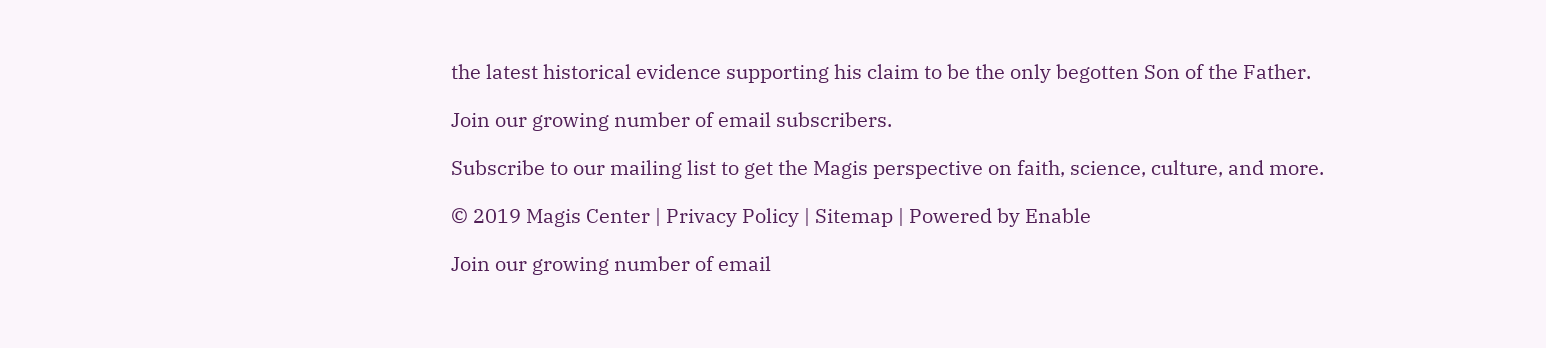the latest historical evidence supporting his claim to be the only begotten Son of the Father.

Join our growing number of email subscribers.

Subscribe to our mailing list to get the Magis perspective on faith, science, culture, and more.

© 2019 Magis Center | Privacy Policy | Sitemap | Powered by Enable

Join our growing number of email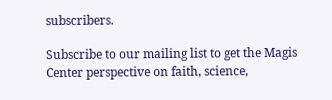subscribers.

Subscribe to our mailing list to get the Magis Center perspective on faith, science,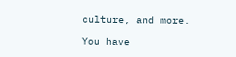culture, and more.

You have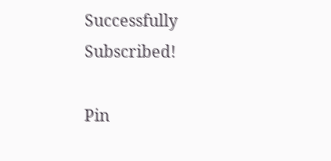Successfully Subscribed!

Pin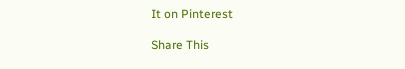It on Pinterest

Share This